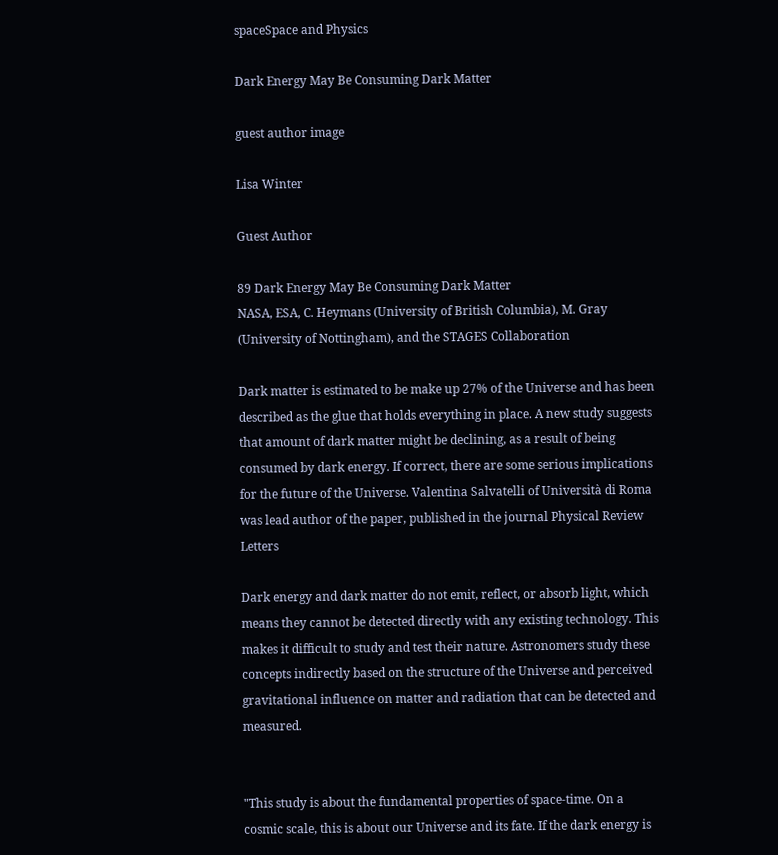spaceSpace and Physics

Dark Energy May Be Consuming Dark Matter

guest author image

Lisa Winter

Guest Author

89 Dark Energy May Be Consuming Dark Matter
NASA, ESA, C. Heymans (University of British Columbia), M. Gray (University of Nottingham), and the STAGES Collaboration

Dark matter is estimated to be make up 27% of the Universe and has been described as the glue that holds everything in place. A new study suggests that amount of dark matter might be declining, as a result of being consumed by dark energy. If correct, there are some serious implications for the future of the Universe. Valentina Salvatelli of Università di Roma was lead author of the paper, published in the journal Physical Review Letters

Dark energy and dark matter do not emit, reflect, or absorb light, which means they cannot be detected directly with any existing technology. This makes it difficult to study and test their nature. Astronomers study these concepts indirectly based on the structure of the Universe and perceived gravitational influence on matter and radiation that can be detected and measured.


"This study is about the fundamental properties of space-time. On a cosmic scale, this is about our Universe and its fate. If the dark energy is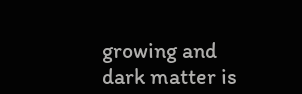growing and dark matter is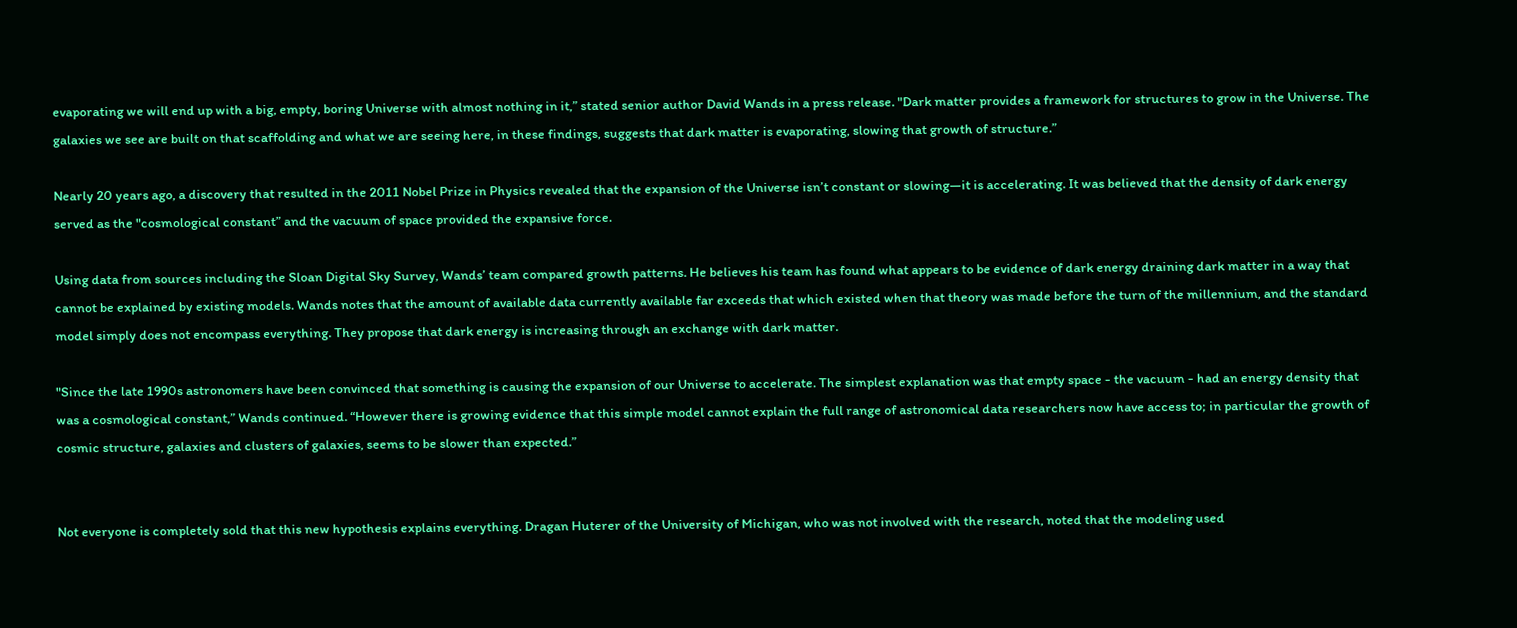evaporating we will end up with a big, empty, boring Universe with almost nothing in it,” stated senior author David Wands in a press release. "Dark matter provides a framework for structures to grow in the Universe. The galaxies we see are built on that scaffolding and what we are seeing here, in these findings, suggests that dark matter is evaporating, slowing that growth of structure.”

Nearly 20 years ago, a discovery that resulted in the 2011 Nobel Prize in Physics revealed that the expansion of the Universe isn’t constant or slowing—it is accelerating. It was believed that the density of dark energy served as the "cosmological constant” and the vacuum of space provided the expansive force.

Using data from sources including the Sloan Digital Sky Survey, Wands’ team compared growth patterns. He believes his team has found what appears to be evidence of dark energy draining dark matter in a way that cannot be explained by existing models. Wands notes that the amount of available data currently available far exceeds that which existed when that theory was made before the turn of the millennium, and the standard model simply does not encompass everything. They propose that dark energy is increasing through an exchange with dark matter.

"Since the late 1990s astronomers have been convinced that something is causing the expansion of our Universe to accelerate. The simplest explanation was that empty space - the vacuum - had an energy density that was a cosmological constant,” Wands continued. “However there is growing evidence that this simple model cannot explain the full range of astronomical data researchers now have access to; in particular the growth of cosmic structure, galaxies and clusters of galaxies, seems to be slower than expected.”


Not everyone is completely sold that this new hypothesis explains everything. Dragan Huterer of the University of Michigan, who was not involved with the research, noted that the modeling used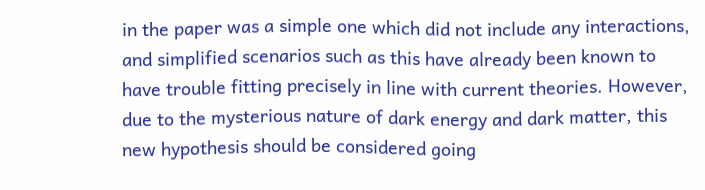in the paper was a simple one which did not include any interactions, and simplified scenarios such as this have already been known to have trouble fitting precisely in line with current theories. However, due to the mysterious nature of dark energy and dark matter, this new hypothesis should be considered going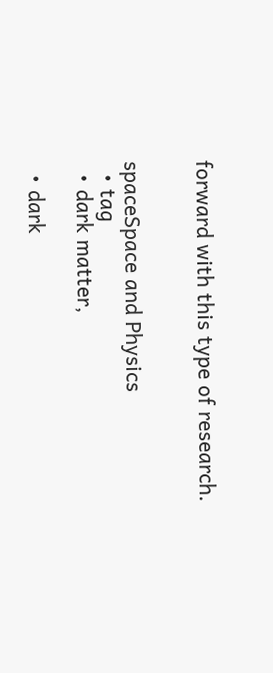forward with this type of research.


spaceSpace and Physics
  • tag
  • dark matter,

  • dark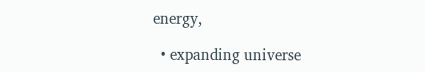energy,

  • expanding universe